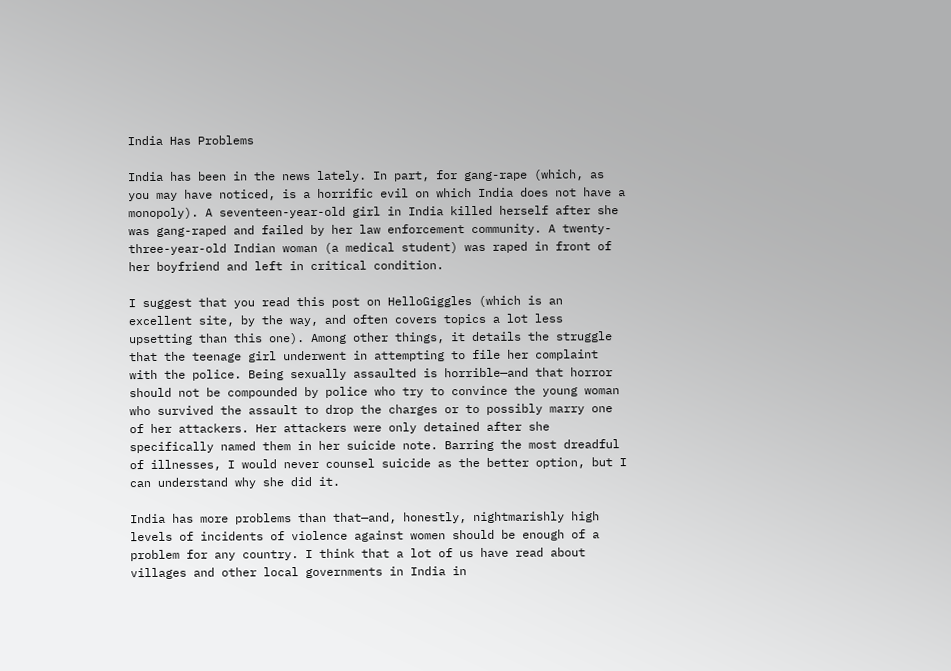India Has Problems

India has been in the news lately. In part, for gang-rape (which, as you may have noticed, is a horrific evil on which India does not have a monopoly). A seventeen-year-old girl in India killed herself after she was gang-raped and failed by her law enforcement community. A twenty-three-year-old Indian woman (a medical student) was raped in front of her boyfriend and left in critical condition.

I suggest that you read this post on HelloGiggles (which is an excellent site, by the way, and often covers topics a lot less upsetting than this one). Among other things, it details the struggle that the teenage girl underwent in attempting to file her complaint with the police. Being sexually assaulted is horrible—and that horror should not be compounded by police who try to convince the young woman who survived the assault to drop the charges or to possibly marry one of her attackers. Her attackers were only detained after she specifically named them in her suicide note. Barring the most dreadful of illnesses, I would never counsel suicide as the better option, but I can understand why she did it.

India has more problems than that—and, honestly, nightmarishly high levels of incidents of violence against women should be enough of a problem for any country. I think that a lot of us have read about villages and other local governments in India in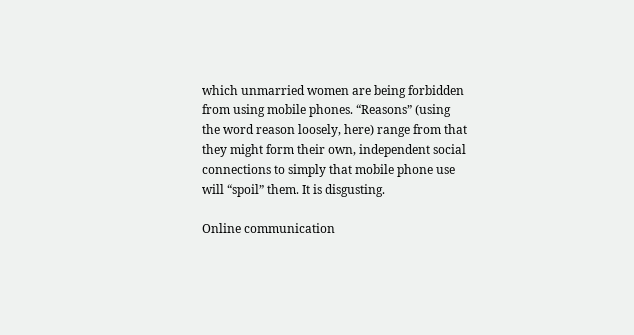which unmarried women are being forbidden from using mobile phones. “Reasons” (using the word reason loosely, here) range from that they might form their own, independent social connections to simply that mobile phone use will “spoil” them. It is disgusting.

Online communication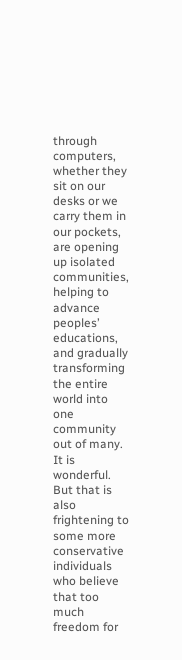through computers, whether they sit on our desks or we carry them in our pockets, are opening up isolated communities, helping to advance peoples’ educations, and gradually transforming the entire world into one community out of many. It is wonderful. But that is also frightening to some more conservative individuals who believe that too much freedom for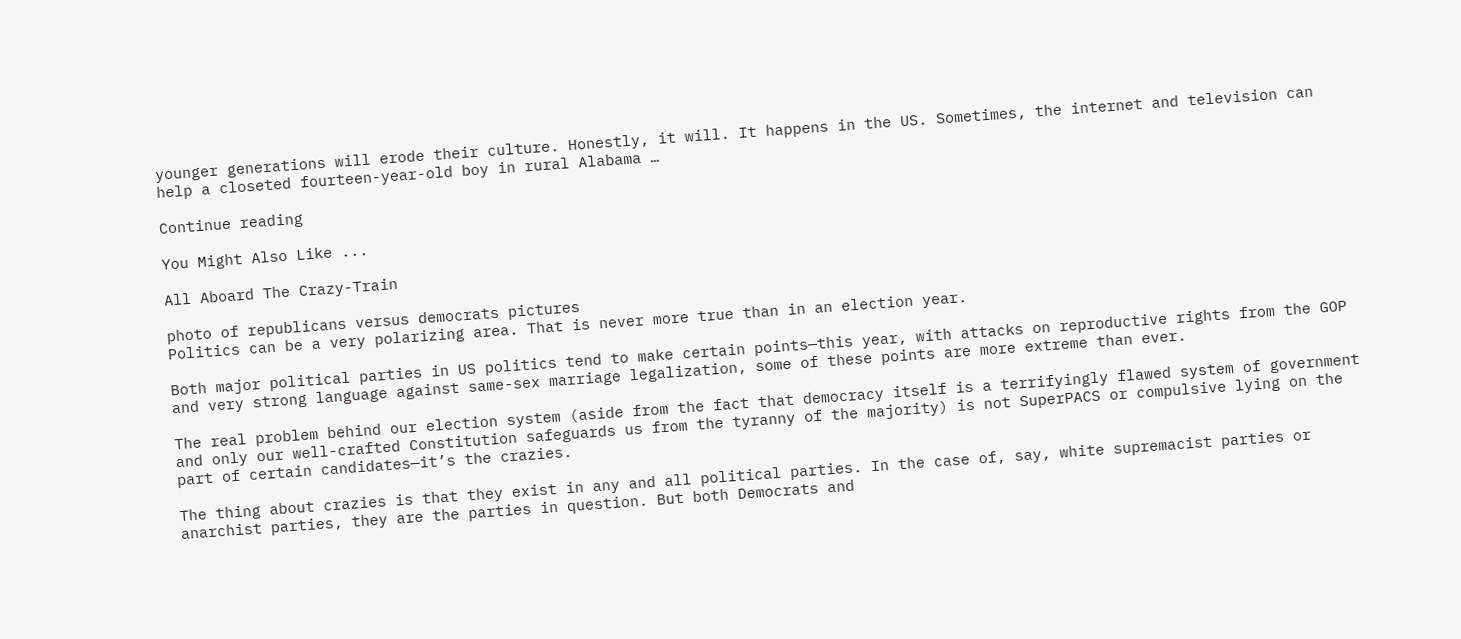younger generations will erode their culture. Honestly, it will. It happens in the US. Sometimes, the internet and television can help a closeted fourteen-year-old boy in rural Alabama …

Continue reading

You Might Also Like ...

All Aboard The Crazy-Train

photo of republicans versus democrats pictures
Politics can be a very polarizing area. That is never more true than in an election year.

Both major political parties in US politics tend to make certain points—this year, with attacks on reproductive rights from the GOP and very strong language against same-sex marriage legalization, some of these points are more extreme than ever.

The real problem behind our election system (aside from the fact that democracy itself is a terrifyingly flawed system of government and only our well-crafted Constitution safeguards us from the tyranny of the majority) is not SuperPACS or compulsive lying on the part of certain candidates—it’s the crazies.

The thing about crazies is that they exist in any and all political parties. In the case of, say, white supremacist parties or anarchist parties, they are the parties in question. But both Democrats and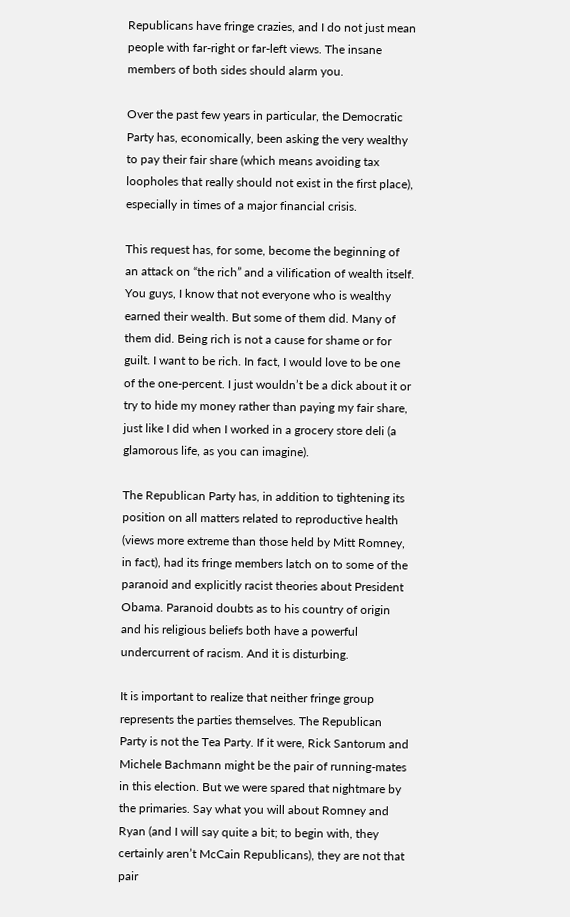Republicans have fringe crazies, and I do not just mean people with far-right or far-left views. The insane members of both sides should alarm you.

Over the past few years in particular, the Democratic Party has, economically, been asking the very wealthy to pay their fair share (which means avoiding tax loopholes that really should not exist in the first place), especially in times of a major financial crisis.

This request has, for some, become the beginning of an attack on “the rich” and a vilification of wealth itself. You guys, I know that not everyone who is wealthy earned their wealth. But some of them did. Many of them did. Being rich is not a cause for shame or for guilt. I want to be rich. In fact, I would love to be one of the one-percent. I just wouldn’t be a dick about it or try to hide my money rather than paying my fair share, just like I did when I worked in a grocery store deli (a glamorous life, as you can imagine).

The Republican Party has, in addition to tightening its position on all matters related to reproductive health (views more extreme than those held by Mitt Romney, in fact), had its fringe members latch on to some of the paranoid and explicitly racist theories about President Obama. Paranoid doubts as to his country of origin and his religious beliefs both have a powerful undercurrent of racism. And it is disturbing.

It is important to realize that neither fringe group represents the parties themselves. The Republican Party is not the Tea Party. If it were, Rick Santorum and Michele Bachmann might be the pair of running-mates in this election. But we were spared that nightmare by the primaries. Say what you will about Romney and Ryan (and I will say quite a bit; to begin with, they certainly aren’t McCain Republicans), they are not that pair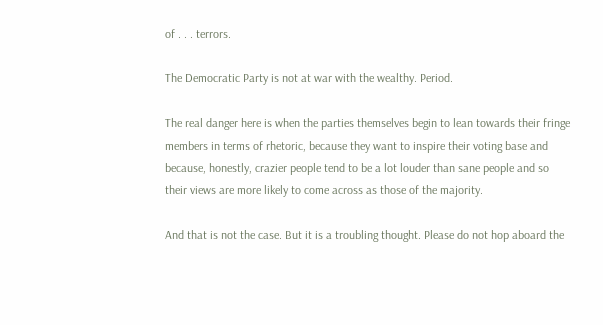of . . . terrors.

The Democratic Party is not at war with the wealthy. Period.

The real danger here is when the parties themselves begin to lean towards their fringe members in terms of rhetoric, because they want to inspire their voting base and because, honestly, crazier people tend to be a lot louder than sane people and so their views are more likely to come across as those of the majority.

And that is not the case. But it is a troubling thought. Please do not hop aboard the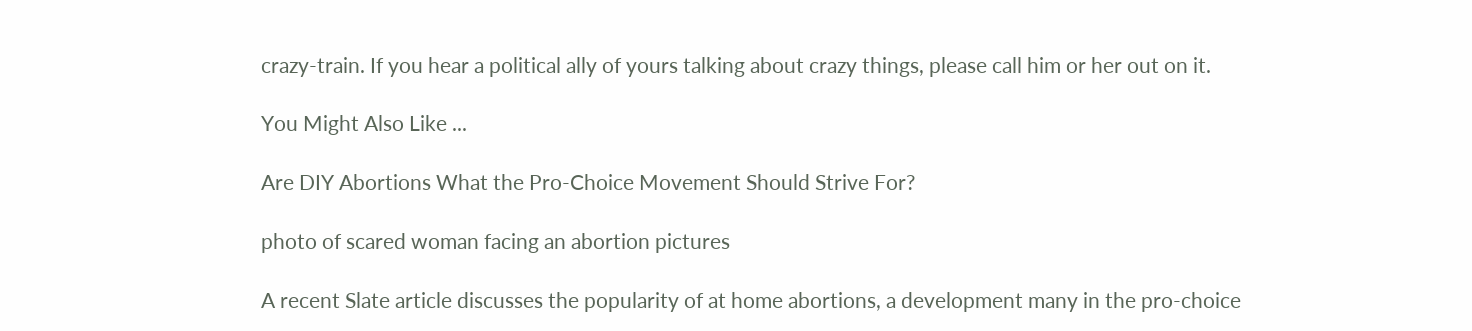crazy-train. If you hear a political ally of yours talking about crazy things, please call him or her out on it.

You Might Also Like ...

Are DIY Abortions What the Pro-Choice Movement Should Strive For?

photo of scared woman facing an abortion pictures

A recent Slate article discusses the popularity of at home abortions, a development many in the pro-choice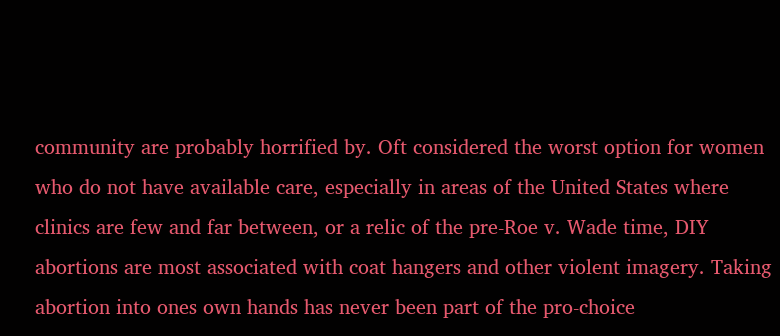community are probably horrified by. Oft considered the worst option for women who do not have available care, especially in areas of the United States where clinics are few and far between, or a relic of the pre-Roe v. Wade time, DIY abortions are most associated with coat hangers and other violent imagery. Taking abortion into ones own hands has never been part of the pro-choice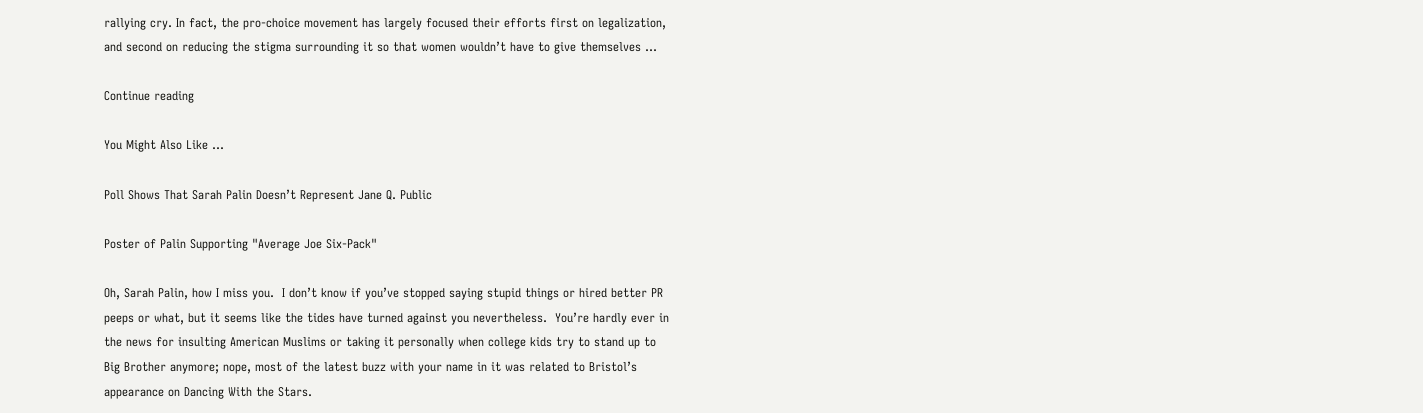rallying cry. In fact, the pro-choice movement has largely focused their efforts first on legalization, and second on reducing the stigma surrounding it so that women wouldn’t have to give themselves …

Continue reading

You Might Also Like ...

Poll Shows That Sarah Palin Doesn’t Represent Jane Q. Public

Poster of Palin Supporting "Average Joe Six-Pack"

Oh, Sarah Palin, how I miss you.  I don’t know if you’ve stopped saying stupid things or hired better PR peeps or what, but it seems like the tides have turned against you nevertheless.  You’re hardly ever in the news for insulting American Muslims or taking it personally when college kids try to stand up to Big Brother anymore; nope, most of the latest buzz with your name in it was related to Bristol’s appearance on Dancing With the Stars.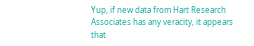Yup, if new data from Hart Research Associates has any veracity, it appears that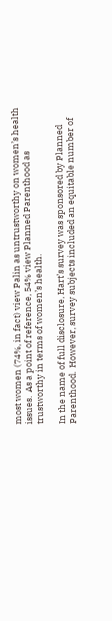most women (74%, in fact) view Palin as untrustworthy on women’s health issues.  As a point of reference, 54% view Planned Parenthood as trustworthy in terms of women’s health.

In the name of full disclosure, Hart’s survey was sponsored by Planned Parenthood.  However, survey subjects included an equitable number of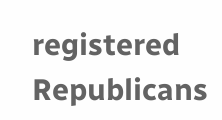registered Republicans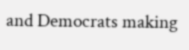and Democrats making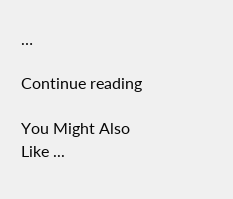…

Continue reading

You Might Also Like ...